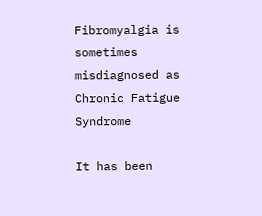Fibromyalgia is sometimes misdiagnosed as Chronic Fatigue Syndrome

It has been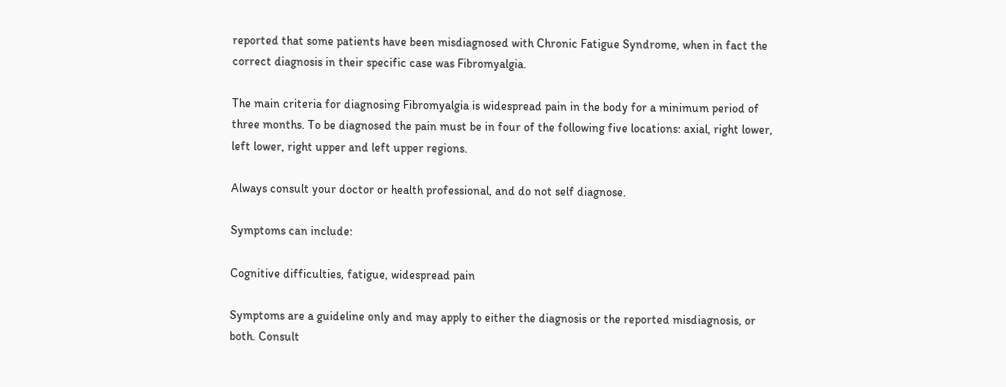reported that some patients have been misdiagnosed with Chronic Fatigue Syndrome, when in fact the correct diagnosis in their specific case was Fibromyalgia.

The main criteria for diagnosing Fibromyalgia is widespread pain in the body for a minimum period of three months. To be diagnosed the pain must be in four of the following five locations: axial, right lower, left lower, right upper and left upper regions.

Always consult your doctor or health professional, and do not self diagnose.

Symptoms can include:

Cognitive difficulties, fatigue, widespread pain

Symptoms are a guideline only and may apply to either the diagnosis or the reported misdiagnosis, or both. Consult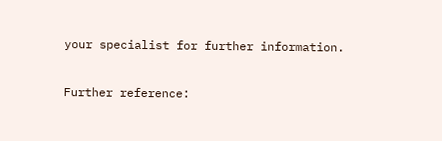your specialist for further information.

Further reference: